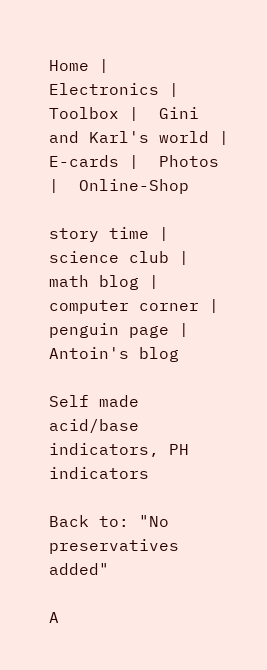Home |  Electronics |  Toolbox |  Gini and Karl's world |  E-cards |  Photos |  Online-Shop

story time | science club | math blog | computer corner | penguin page | Antoin's blog

Self made acid/base indicators, PH indicators

Back to: "No preservatives added"

A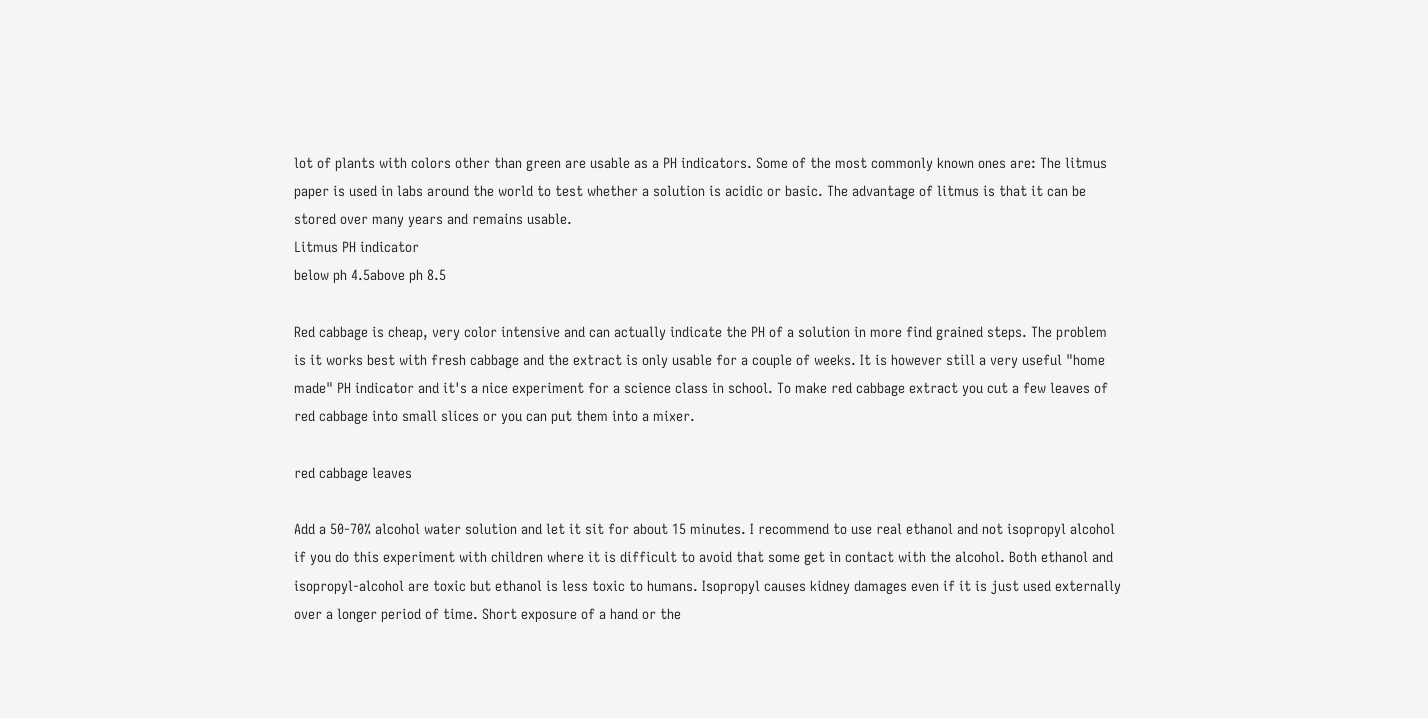lot of plants with colors other than green are usable as a PH indicators. Some of the most commonly known ones are: The litmus paper is used in labs around the world to test whether a solution is acidic or basic. The advantage of litmus is that it can be stored over many years and remains usable.
Litmus PH indicator
below ph 4.5above ph 8.5

Red cabbage is cheap, very color intensive and can actually indicate the PH of a solution in more find grained steps. The problem is it works best with fresh cabbage and the extract is only usable for a couple of weeks. It is however still a very useful "home made" PH indicator and it's a nice experiment for a science class in school. To make red cabbage extract you cut a few leaves of red cabbage into small slices or you can put them into a mixer.

red cabbage leaves

Add a 50-70% alcohol water solution and let it sit for about 15 minutes. I recommend to use real ethanol and not isopropyl alcohol if you do this experiment with children where it is difficult to avoid that some get in contact with the alcohol. Both ethanol and isopropyl-alcohol are toxic but ethanol is less toxic to humans. Isopropyl causes kidney damages even if it is just used externally over a longer period of time. Short exposure of a hand or the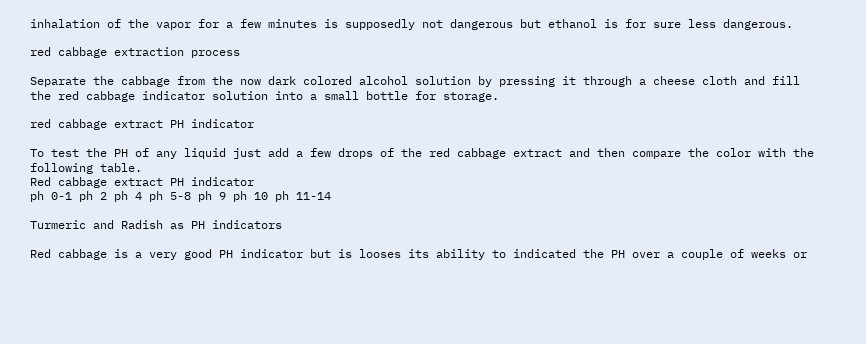inhalation of the vapor for a few minutes is supposedly not dangerous but ethanol is for sure less dangerous.

red cabbage extraction process

Separate the cabbage from the now dark colored alcohol solution by pressing it through a cheese cloth and fill the red cabbage indicator solution into a small bottle for storage.

red cabbage extract PH indicator

To test the PH of any liquid just add a few drops of the red cabbage extract and then compare the color with the following table.
Red cabbage extract PH indicator
ph 0-1 ph 2 ph 4 ph 5-8 ph 9 ph 10 ph 11-14

Turmeric and Radish as PH indicators

Red cabbage is a very good PH indicator but is looses its ability to indicated the PH over a couple of weeks or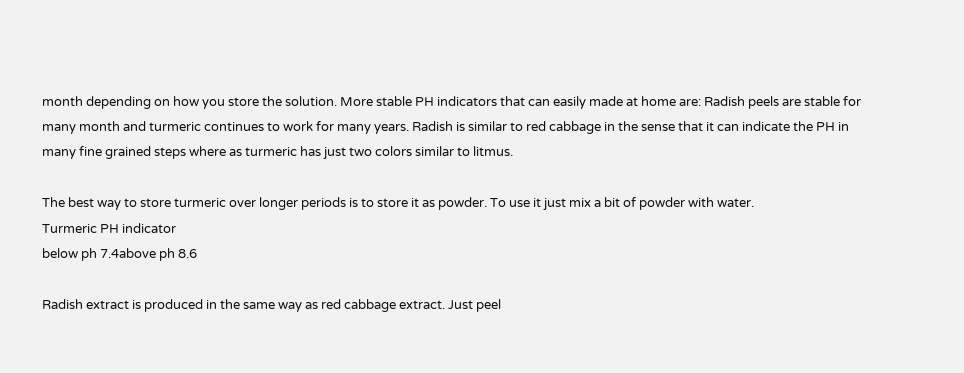month depending on how you store the solution. More stable PH indicators that can easily made at home are: Radish peels are stable for many month and turmeric continues to work for many years. Radish is similar to red cabbage in the sense that it can indicate the PH in many fine grained steps where as turmeric has just two colors similar to litmus.

The best way to store turmeric over longer periods is to store it as powder. To use it just mix a bit of powder with water.
Turmeric PH indicator
below ph 7.4above ph 8.6

Radish extract is produced in the same way as red cabbage extract. Just peel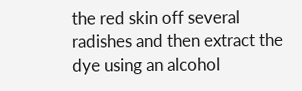the red skin off several radishes and then extract the dye using an alcohol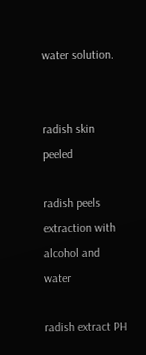water solution.


radish skin peeled

radish peels extraction with alcohol and water

radish extract PH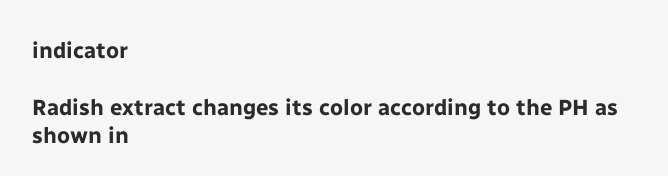indicator

Radish extract changes its color according to the PH as shown in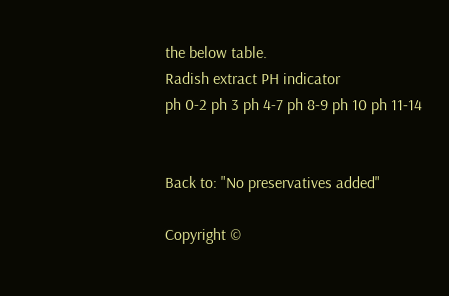the below table.
Radish extract PH indicator
ph 0-2 ph 3 ph 4-7 ph 8-9 ph 10 ph 11-14


Back to: "No preservatives added"

Copyright ©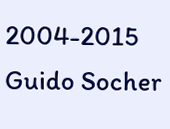2004-2015 Guido Socher